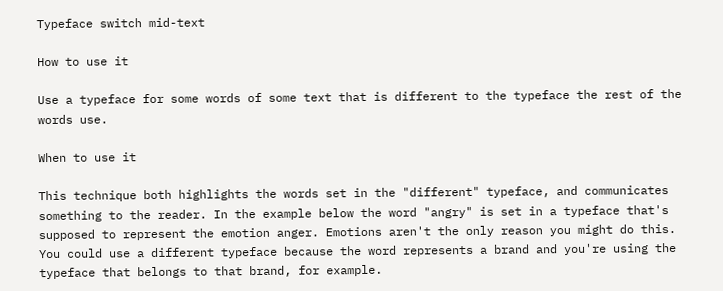Typeface switch mid-text

How to use it

Use a typeface for some words of some text that is different to the typeface the rest of the words use.

When to use it

This technique both highlights the words set in the "different" typeface, and communicates something to the reader. In the example below the word "angry" is set in a typeface that's supposed to represent the emotion anger. Emotions aren't the only reason you might do this. You could use a different typeface because the word represents a brand and you're using the typeface that belongs to that brand, for example.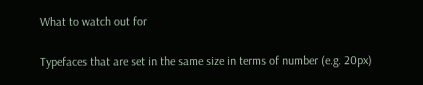What to watch out for

Typefaces that are set in the same size in terms of number (e.g. 20px)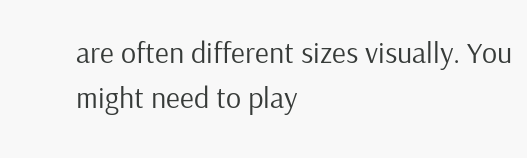are often different sizes visually. You might need to play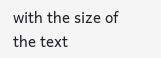with the size of the text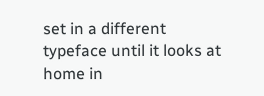set in a different typeface until it looks at home in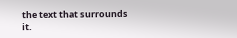the text that surrounds it.